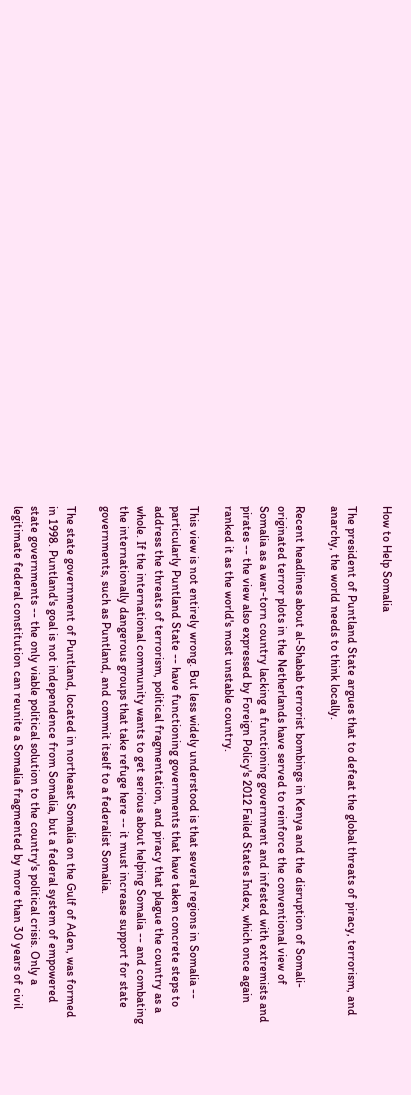How to Help Somalia

The president of Puntland State argues that to defeat the global threats of piracy, terrorism, and anarchy, the world needs to think locally.

Recent headlines about al-Shabab terrorist bombings in Kenya and the disruption of Somali-originated terror plots in the Netherlands have served to reinforce the conventional view of Somalia as a war-torn country lacking a functioning government and infested with extremists and pirates -- the view also expressed by Foreign Policy's 2012 Failed States Index, which once again ranked it as the world's most unstable country.

This view is not entirely wrong. But less widely understood is that several regions in Somalia -- particularly Puntland State -- have functioning governments that have taken concrete steps to address the threats of terrorism, political fragmentation, and piracy that plague the country as a whole. If the international community wants to get serious about helping Somalia -- and combating the internationally dangerous groups that take refuge here -- it must increase support for state governments, such as Puntland, and commit itself to a federalist Somalia.

The state government of Puntland, located in northeast Somalia on the Gulf of Aden, was formed in 1998. Puntland's goal is not independence from Somalia, but a federal system of empowered state governments -- the only viable political solution to the country's political crisis. Only a legitimate federal constitution can reunite a Somalia fragmented by more than 30 years of civil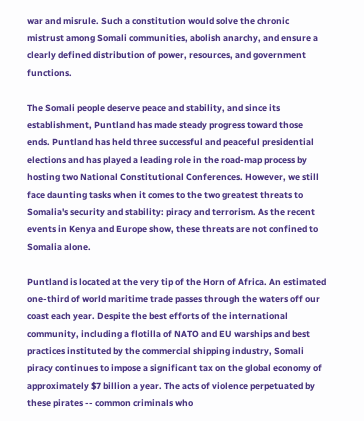war and misrule. Such a constitution would solve the chronic mistrust among Somali communities, abolish anarchy, and ensure a clearly defined distribution of power, resources, and government functions.

The Somali people deserve peace and stability, and since its establishment, Puntland has made steady progress toward those ends. Puntland has held three successful and peaceful presidential elections and has played a leading role in the road-map process by hosting two National Constitutional Conferences. However, we still face daunting tasks when it comes to the two greatest threats to Somalia's security and stability: piracy and terrorism. As the recent events in Kenya and Europe show, these threats are not confined to Somalia alone.

Puntland is located at the very tip of the Horn of Africa. An estimated one-third of world maritime trade passes through the waters off our coast each year. Despite the best efforts of the international community, including a flotilla of NATO and EU warships and best practices instituted by the commercial shipping industry, Somali piracy continues to impose a significant tax on the global economy of approximately $7 billion a year. The acts of violence perpetuated by these pirates -- common criminals who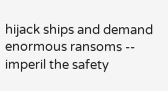hijack ships and demand enormous ransoms -- imperil the safety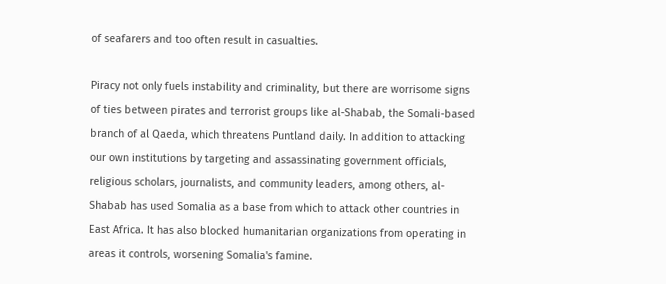of seafarers and too often result in casualties.

Piracy not only fuels instability and criminality, but there are worrisome signs of ties between pirates and terrorist groups like al-Shabab, the Somali-based branch of al Qaeda, which threatens Puntland daily. In addition to attacking our own institutions by targeting and assassinating government officials, religious scholars, journalists, and community leaders, among others, al-Shabab has used Somalia as a base from which to attack other countries in East Africa. It has also blocked humanitarian organizations from operating in areas it controls, worsening Somalia's famine.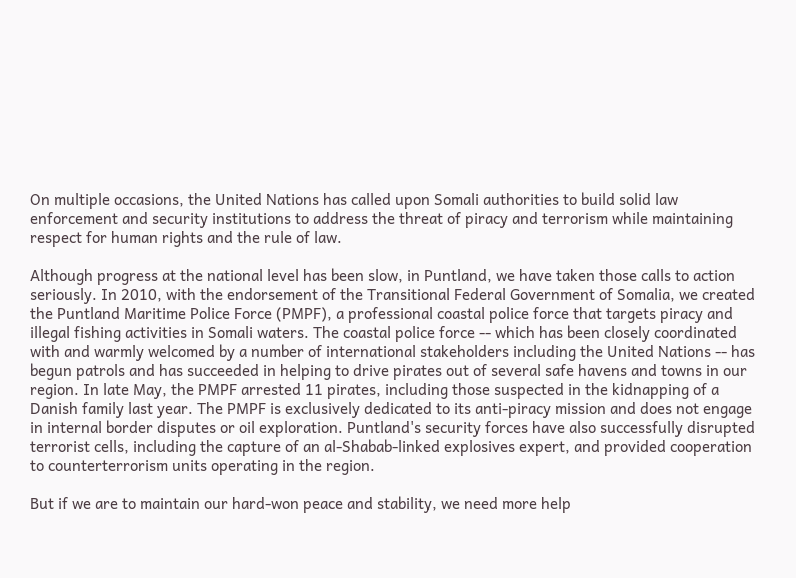On multiple occasions, the United Nations has called upon Somali authorities to build solid law enforcement and security institutions to address the threat of piracy and terrorism while maintaining respect for human rights and the rule of law.

Although progress at the national level has been slow, in Puntland, we have taken those calls to action seriously. In 2010, with the endorsement of the Transitional Federal Government of Somalia, we created the Puntland Maritime Police Force (PMPF), a professional coastal police force that targets piracy and illegal fishing activities in Somali waters. The coastal police force -- which has been closely coordinated with and warmly welcomed by a number of international stakeholders including the United Nations -- has begun patrols and has succeeded in helping to drive pirates out of several safe havens and towns in our region. In late May, the PMPF arrested 11 pirates, including those suspected in the kidnapping of a Danish family last year. The PMPF is exclusively dedicated to its anti-piracy mission and does not engage in internal border disputes or oil exploration. Puntland's security forces have also successfully disrupted terrorist cells, including the capture of an al-Shabab-linked explosives expert, and provided cooperation to counterterrorism units operating in the region.

But if we are to maintain our hard-won peace and stability, we need more help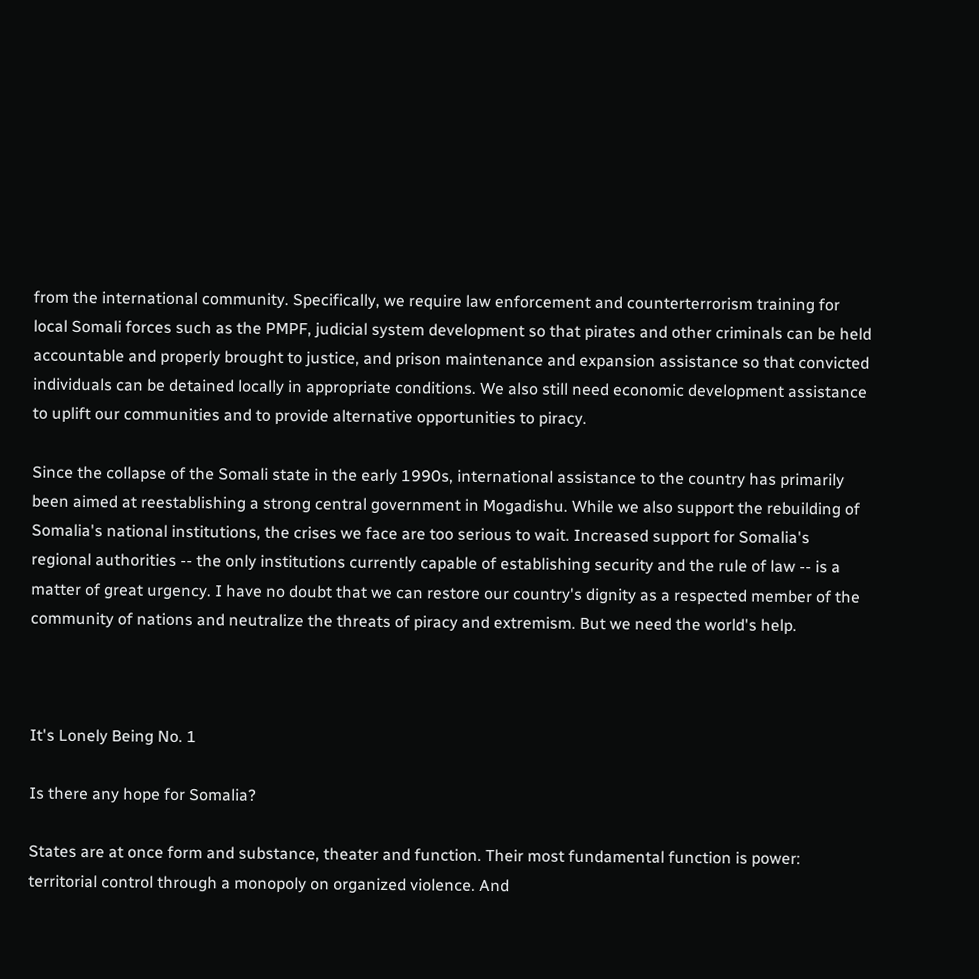from the international community. Specifically, we require law enforcement and counterterrorism training for local Somali forces such as the PMPF, judicial system development so that pirates and other criminals can be held accountable and properly brought to justice, and prison maintenance and expansion assistance so that convicted individuals can be detained locally in appropriate conditions. We also still need economic development assistance to uplift our communities and to provide alternative opportunities to piracy.

Since the collapse of the Somali state in the early 1990s, international assistance to the country has primarily been aimed at reestablishing a strong central government in Mogadishu. While we also support the rebuilding of Somalia's national institutions, the crises we face are too serious to wait. Increased support for Somalia's regional authorities -- the only institutions currently capable of establishing security and the rule of law -- is a matter of great urgency. I have no doubt that we can restore our country's dignity as a respected member of the community of nations and neutralize the threats of piracy and extremism. But we need the world's help.



It's Lonely Being No. 1

Is there any hope for Somalia?

States are at once form and substance, theater and function. Their most fundamental function is power: territorial control through a monopoly on organized violence. And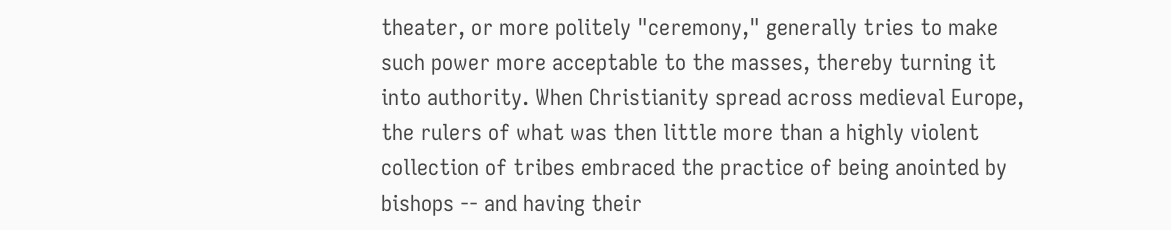theater, or more politely "ceremony," generally tries to make such power more acceptable to the masses, thereby turning it into authority. When Christianity spread across medieval Europe, the rulers of what was then little more than a highly violent collection of tribes embraced the practice of being anointed by bishops -- and having their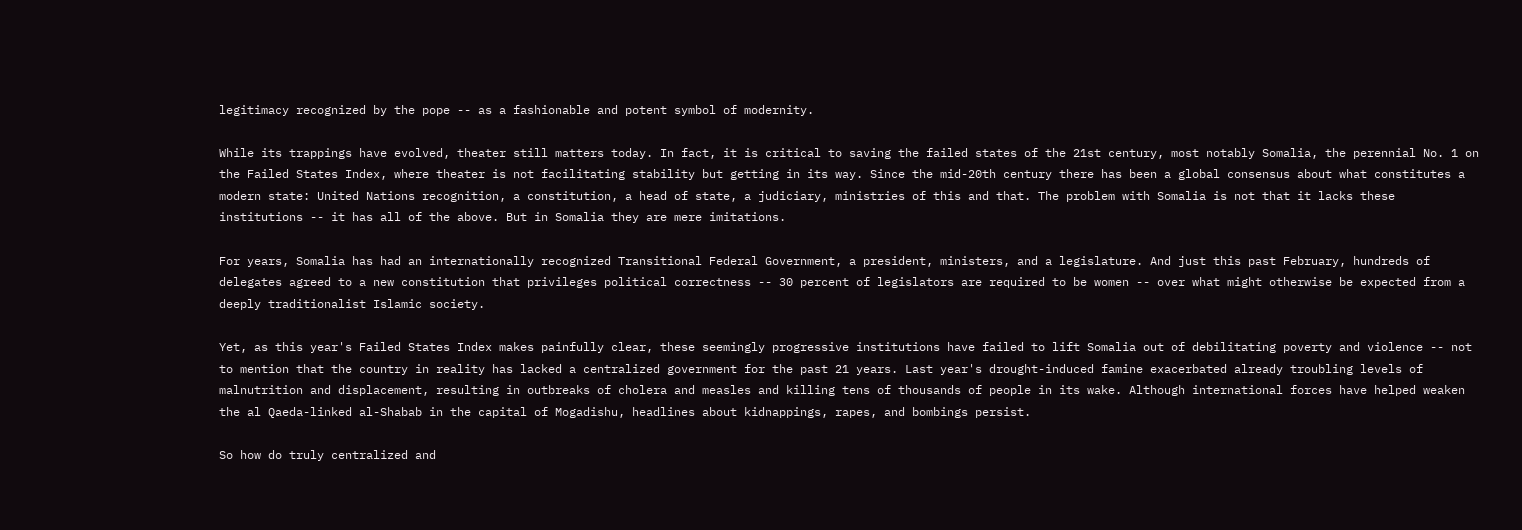legitimacy recognized by the pope -- as a fashionable and potent symbol of modernity.

While its trappings have evolved, theater still matters today. In fact, it is critical to saving the failed states of the 21st century, most notably Somalia, the perennial No. 1 on the Failed States Index, where theater is not facilitating stability but getting in its way. Since the mid-20th century there has been a global consensus about what constitutes a modern state: United Nations recognition, a constitution, a head of state, a judiciary, ministries of this and that. The problem with Somalia is not that it lacks these institutions -- it has all of the above. But in Somalia they are mere imitations.

For years, Somalia has had an internationally recognized Transitional Federal Government, a president, ministers, and a legislature. And just this past February, hundreds of delegates agreed to a new constitution that privileges political correctness -- 30 percent of legislators are required to be women -- over what might otherwise be expected from a deeply traditionalist Islamic society.

Yet, as this year's Failed States Index makes painfully clear, these seemingly progressive institutions have failed to lift Somalia out of debilitating poverty and violence -- not to mention that the country in reality has lacked a centralized government for the past 21 years. Last year's drought-induced famine exacerbated already troubling levels of malnutrition and displacement, resulting in outbreaks of cholera and measles and killing tens of thousands of people in its wake. Although international forces have helped weaken the al Qaeda-linked al-Shabab in the capital of Mogadishu, headlines about kidnappings, rapes, and bombings persist.

So how do truly centralized and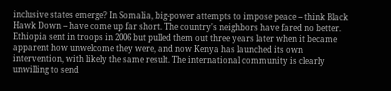inclusive states emerge? In Somalia, big-power attempts to impose peace -- think Black Hawk Down -- have come up far short. The country's neighbors have fared no better. Ethiopia sent in troops in 2006 but pulled them out three years later when it became apparent how unwelcome they were, and now Kenya has launched its own intervention, with likely the same result. The international community is clearly unwilling to send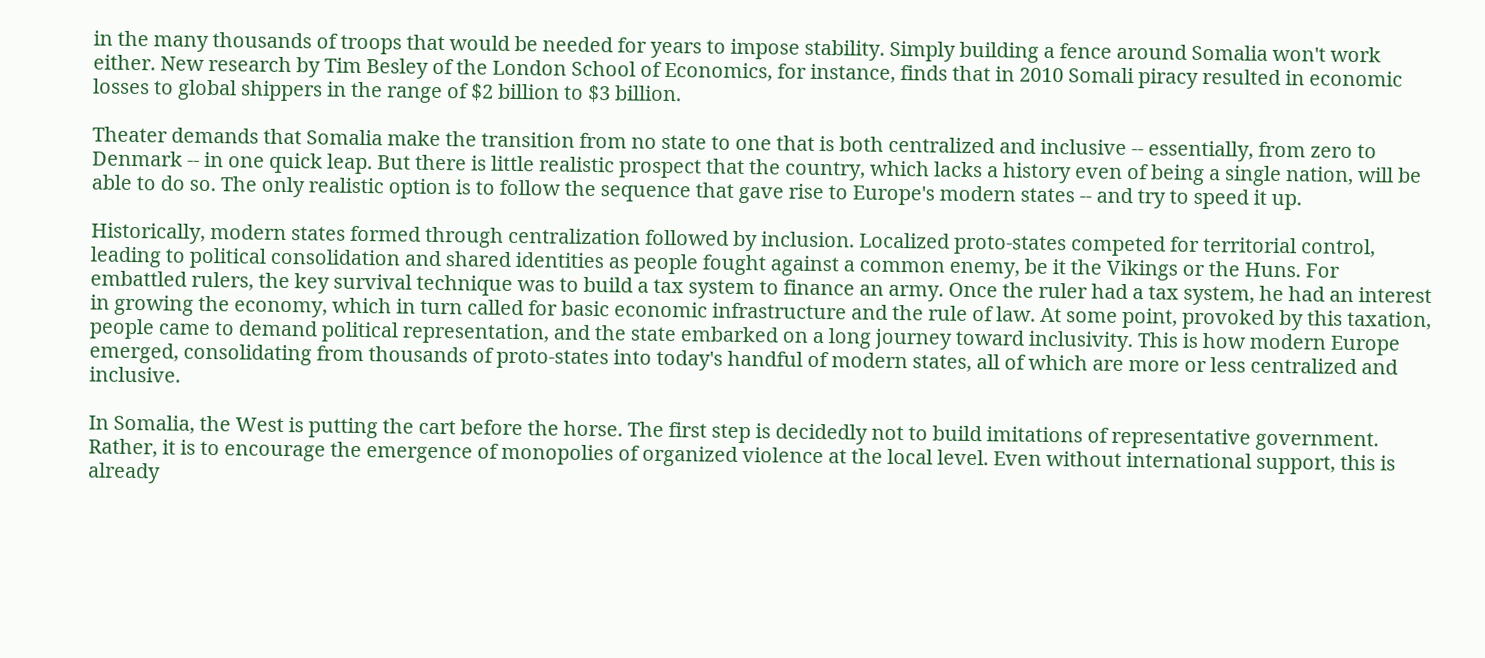in the many thousands of troops that would be needed for years to impose stability. Simply building a fence around Somalia won't work either. New research by Tim Besley of the London School of Economics, for instance, finds that in 2010 Somali piracy resulted in economic losses to global shippers in the range of $2 billion to $3 billion.

Theater demands that Somalia make the transition from no state to one that is both centralized and inclusive -- essentially, from zero to Denmark -- in one quick leap. But there is little realistic prospect that the country, which lacks a history even of being a single nation, will be able to do so. The only realistic option is to follow the sequence that gave rise to Europe's modern states -- and try to speed it up.

Historically, modern states formed through centralization followed by inclusion. Localized proto-states competed for territorial control, leading to political consolidation and shared identities as people fought against a common enemy, be it the Vikings or the Huns. For embattled rulers, the key survival technique was to build a tax system to finance an army. Once the ruler had a tax system, he had an interest in growing the economy, which in turn called for basic economic infrastructure and the rule of law. At some point, provoked by this taxation, people came to demand political representation, and the state embarked on a long journey toward inclusivity. This is how modern Europe emerged, consolidating from thousands of proto-states into today's handful of modern states, all of which are more or less centralized and inclusive.

In Somalia, the West is putting the cart before the horse. The first step is decidedly not to build imitations of representative government. Rather, it is to encourage the emergence of monopolies of organized violence at the local level. Even without international support, this is already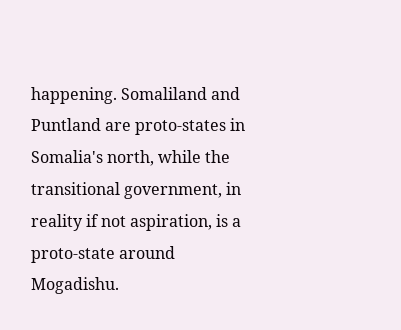happening. Somaliland and Puntland are proto-states in Somalia's north, while the transitional government, in reality if not aspiration, is a proto-state around Mogadishu.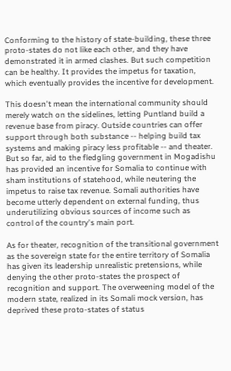Conforming to the history of state-building, these three proto-states do not like each other, and they have demonstrated it in armed clashes. But such competition can be healthy. It provides the impetus for taxation, which eventually provides the incentive for development.

This doesn't mean the international community should merely watch on the sidelines, letting Puntland build a revenue base from piracy. Outside countries can offer support through both substance -- helping build tax systems and making piracy less profitable -- and theater. But so far, aid to the fledgling government in Mogadishu has provided an incentive for Somalia to continue with sham institutions of statehood, while neutering the impetus to raise tax revenue. Somali authorities have become utterly dependent on external funding, thus underutilizing obvious sources of income such as control of the country's main port.

As for theater, recognition of the transitional government as the sovereign state for the entire territory of Somalia has given its leadership unrealistic pretensions, while denying the other proto-states the prospect of recognition and support. The overweening model of the modern state, realized in its Somali mock version, has deprived these proto-states of status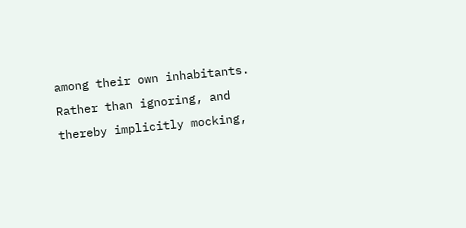among their own inhabitants. Rather than ignoring, and thereby implicitly mocking,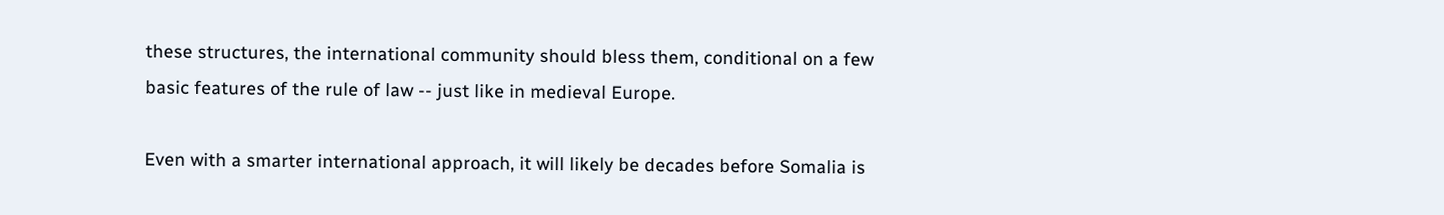these structures, the international community should bless them, conditional on a few basic features of the rule of law -- just like in medieval Europe.

Even with a smarter international approach, it will likely be decades before Somalia is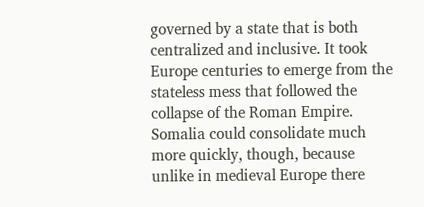governed by a state that is both centralized and inclusive. It took Europe centuries to emerge from the stateless mess that followed the collapse of the Roman Empire. Somalia could consolidate much more quickly, though, because unlike in medieval Europe there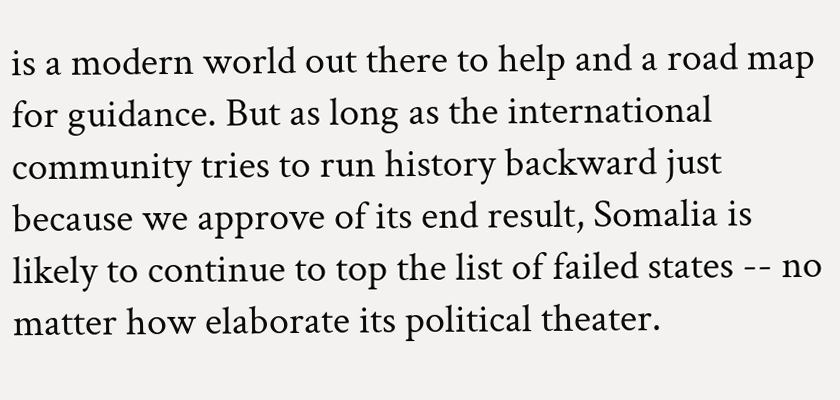is a modern world out there to help and a road map for guidance. But as long as the international community tries to run history backward just because we approve of its end result, Somalia is likely to continue to top the list of failed states -- no matter how elaborate its political theater.